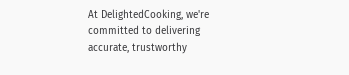At DelightedCooking, we're committed to delivering accurate, trustworthy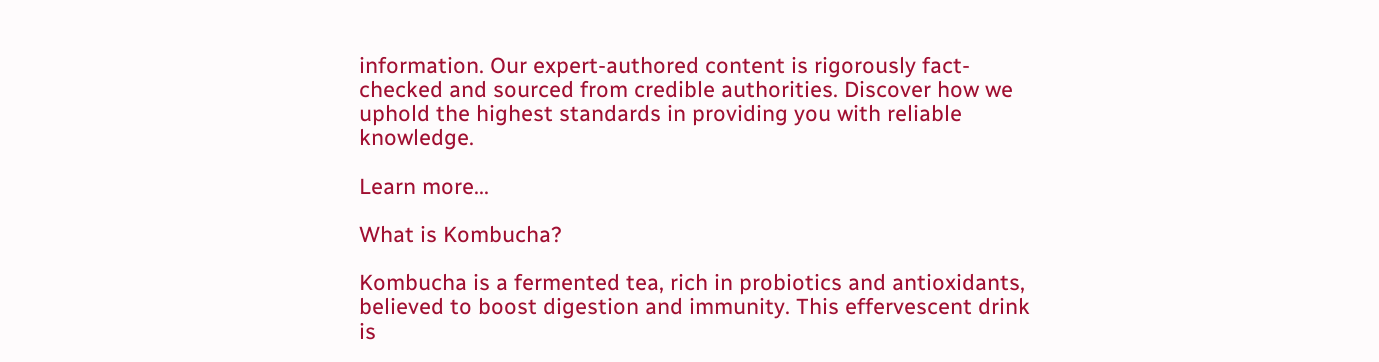information. Our expert-authored content is rigorously fact-checked and sourced from credible authorities. Discover how we uphold the highest standards in providing you with reliable knowledge.

Learn more...

What is Kombucha?

Kombucha is a fermented tea, rich in probiotics and antioxidants, believed to boost digestion and immunity. This effervescent drink is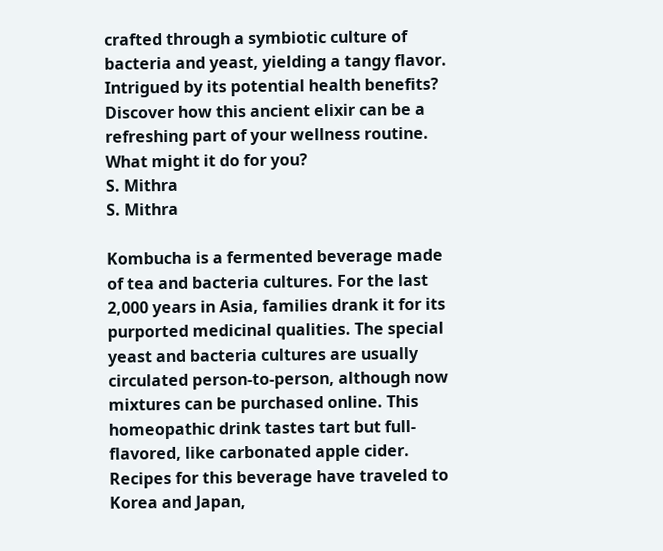crafted through a symbiotic culture of bacteria and yeast, yielding a tangy flavor. Intrigued by its potential health benefits? Discover how this ancient elixir can be a refreshing part of your wellness routine. What might it do for you?
S. Mithra
S. Mithra

Kombucha is a fermented beverage made of tea and bacteria cultures. For the last 2,000 years in Asia, families drank it for its purported medicinal qualities. The special yeast and bacteria cultures are usually circulated person-to-person, although now mixtures can be purchased online. This homeopathic drink tastes tart but full-flavored, like carbonated apple cider. Recipes for this beverage have traveled to Korea and Japan,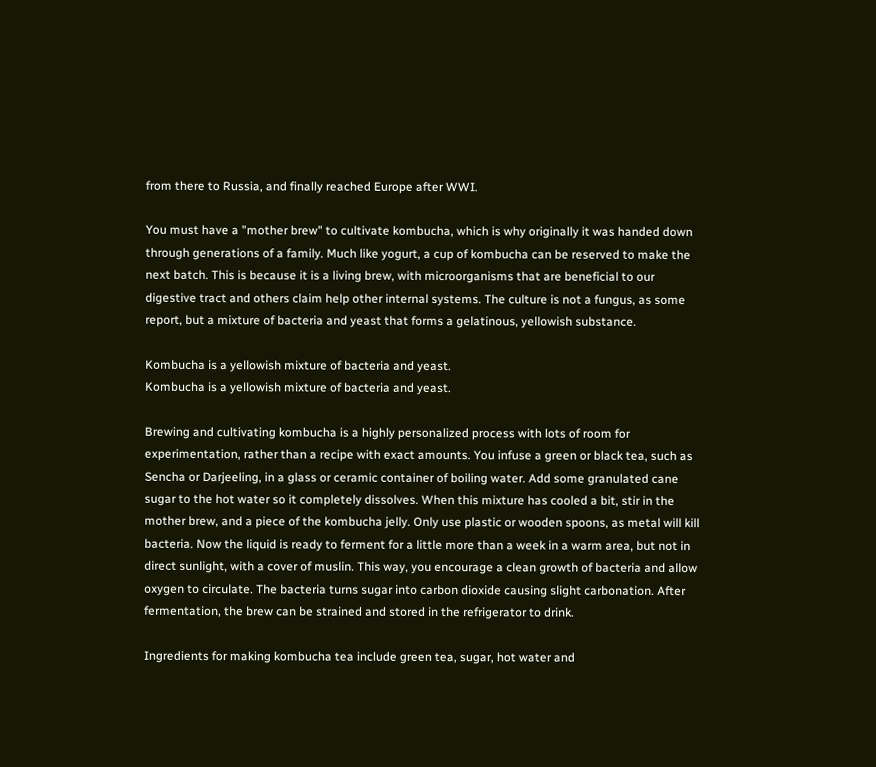from there to Russia, and finally reached Europe after WWI.

You must have a "mother brew" to cultivate kombucha, which is why originally it was handed down through generations of a family. Much like yogurt, a cup of kombucha can be reserved to make the next batch. This is because it is a living brew, with microorganisms that are beneficial to our digestive tract and others claim help other internal systems. The culture is not a fungus, as some report, but a mixture of bacteria and yeast that forms a gelatinous, yellowish substance.

Kombucha is a yellowish mixture of bacteria and yeast.
Kombucha is a yellowish mixture of bacteria and yeast.

Brewing and cultivating kombucha is a highly personalized process with lots of room for experimentation, rather than a recipe with exact amounts. You infuse a green or black tea, such as Sencha or Darjeeling, in a glass or ceramic container of boiling water. Add some granulated cane sugar to the hot water so it completely dissolves. When this mixture has cooled a bit, stir in the mother brew, and a piece of the kombucha jelly. Only use plastic or wooden spoons, as metal will kill bacteria. Now the liquid is ready to ferment for a little more than a week in a warm area, but not in direct sunlight, with a cover of muslin. This way, you encourage a clean growth of bacteria and allow oxygen to circulate. The bacteria turns sugar into carbon dioxide causing slight carbonation. After fermentation, the brew can be strained and stored in the refrigerator to drink.

Ingredients for making kombucha tea include green tea, sugar, hot water and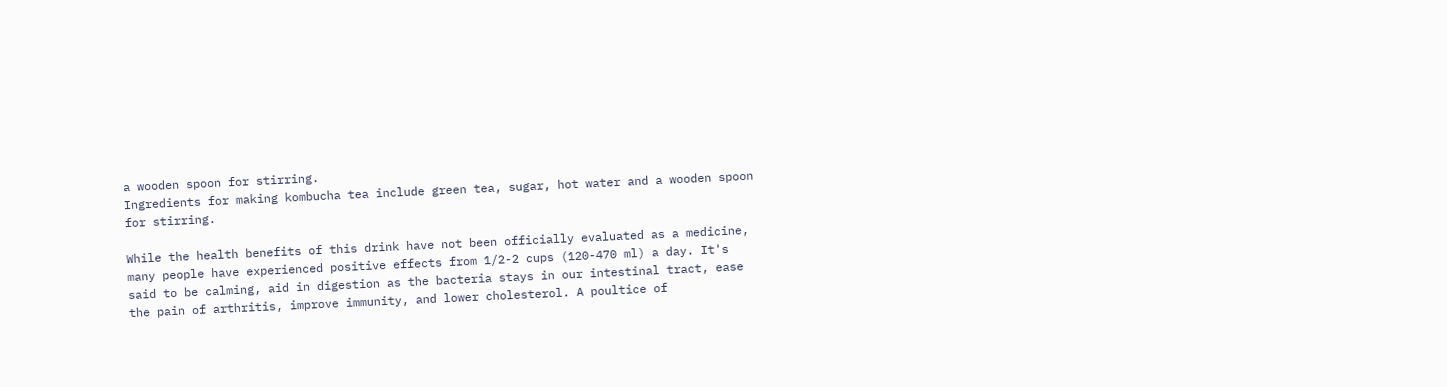a wooden spoon for stirring.
Ingredients for making kombucha tea include green tea, sugar, hot water and a wooden spoon for stirring.

While the health benefits of this drink have not been officially evaluated as a medicine, many people have experienced positive effects from 1/2-2 cups (120-470 ml) a day. It's said to be calming, aid in digestion as the bacteria stays in our intestinal tract, ease the pain of arthritis, improve immunity, and lower cholesterol. A poultice of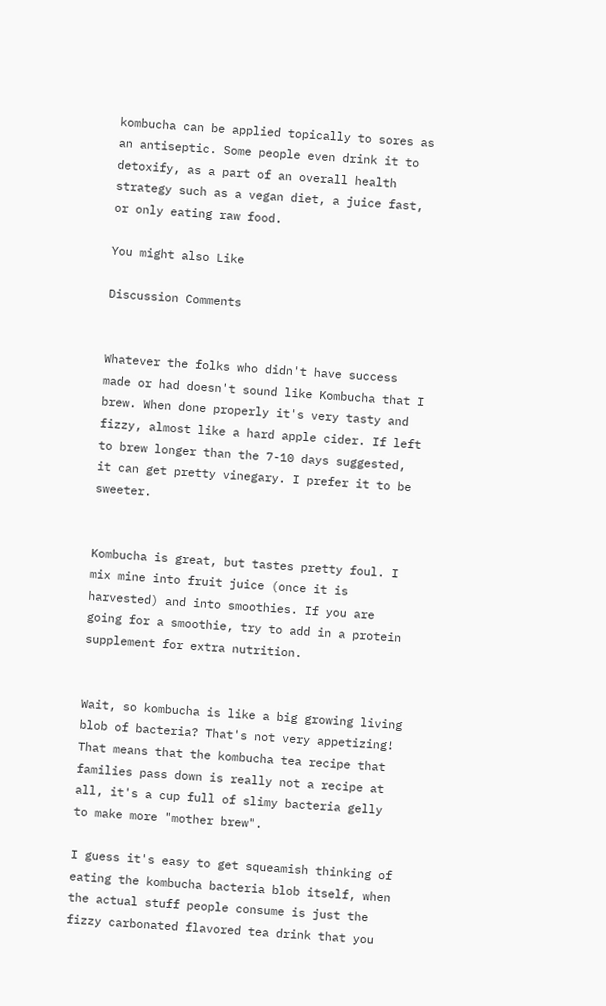kombucha can be applied topically to sores as an antiseptic. Some people even drink it to detoxify, as a part of an overall health strategy such as a vegan diet, a juice fast, or only eating raw food.

You might also Like

Discussion Comments


Whatever the folks who didn't have success made or had doesn't sound like Kombucha that I brew. When done properly it's very tasty and fizzy, almost like a hard apple cider. If left to brew longer than the 7-10 days suggested, it can get pretty vinegary. I prefer it to be sweeter.


Kombucha is great, but tastes pretty foul. I mix mine into fruit juice (once it is harvested) and into smoothies. If you are going for a smoothie, try to add in a protein supplement for extra nutrition.


Wait, so kombucha is like a big growing living blob of bacteria? That's not very appetizing! That means that the kombucha tea recipe that families pass down is really not a recipe at all, it's a cup full of slimy bacteria gelly to make more "mother brew".

I guess it's easy to get squeamish thinking of eating the kombucha bacteria blob itself, when the actual stuff people consume is just the fizzy carbonated flavored tea drink that you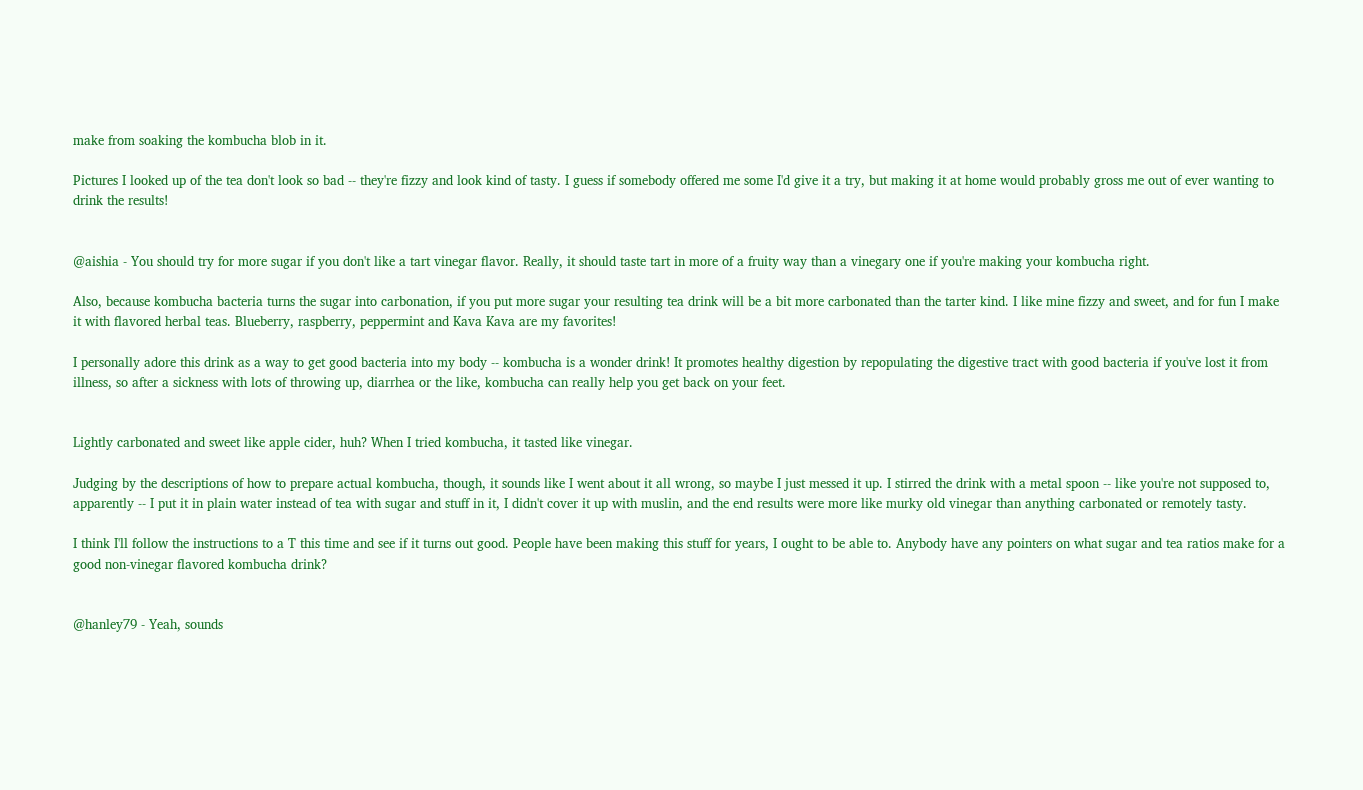make from soaking the kombucha blob in it.

Pictures I looked up of the tea don't look so bad -- they're fizzy and look kind of tasty. I guess if somebody offered me some I'd give it a try, but making it at home would probably gross me out of ever wanting to drink the results!


@aishia - You should try for more sugar if you don't like a tart vinegar flavor. Really, it should taste tart in more of a fruity way than a vinegary one if you're making your kombucha right.

Also, because kombucha bacteria turns the sugar into carbonation, if you put more sugar your resulting tea drink will be a bit more carbonated than the tarter kind. I like mine fizzy and sweet, and for fun I make it with flavored herbal teas. Blueberry, raspberry, peppermint and Kava Kava are my favorites!

I personally adore this drink as a way to get good bacteria into my body -- kombucha is a wonder drink! It promotes healthy digestion by repopulating the digestive tract with good bacteria if you've lost it from illness, so after a sickness with lots of throwing up, diarrhea or the like, kombucha can really help you get back on your feet.


Lightly carbonated and sweet like apple cider, huh? When I tried kombucha, it tasted like vinegar.

Judging by the descriptions of how to prepare actual kombucha, though, it sounds like I went about it all wrong, so maybe I just messed it up. I stirred the drink with a metal spoon -- like you're not supposed to, apparently -- I put it in plain water instead of tea with sugar and stuff in it, I didn't cover it up with muslin, and the end results were more like murky old vinegar than anything carbonated or remotely tasty.

I think I'll follow the instructions to a T this time and see if it turns out good. People have been making this stuff for years, I ought to be able to. Anybody have any pointers on what sugar and tea ratios make for a good non-vinegar flavored kombucha drink?


@hanley79 - Yeah, sounds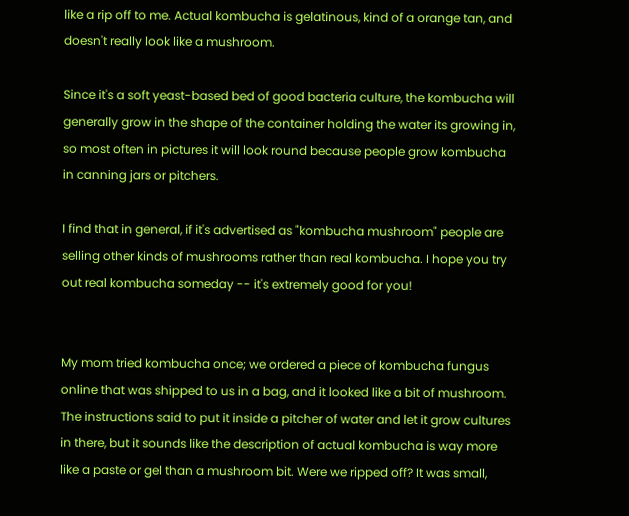like a rip off to me. Actual kombucha is gelatinous, kind of a orange tan, and doesn't really look like a mushroom.

Since it's a soft yeast-based bed of good bacteria culture, the kombucha will generally grow in the shape of the container holding the water its growing in, so most often in pictures it will look round because people grow kombucha in canning jars or pitchers.

I find that in general, if it's advertised as "kombucha mushroom" people are selling other kinds of mushrooms rather than real kombucha. I hope you try out real kombucha someday -- it's extremely good for you!


My mom tried kombucha once; we ordered a piece of kombucha fungus online that was shipped to us in a bag, and it looked like a bit of mushroom. The instructions said to put it inside a pitcher of water and let it grow cultures in there, but it sounds like the description of actual kombucha is way more like a paste or gel than a mushroom bit. Were we ripped off? It was small,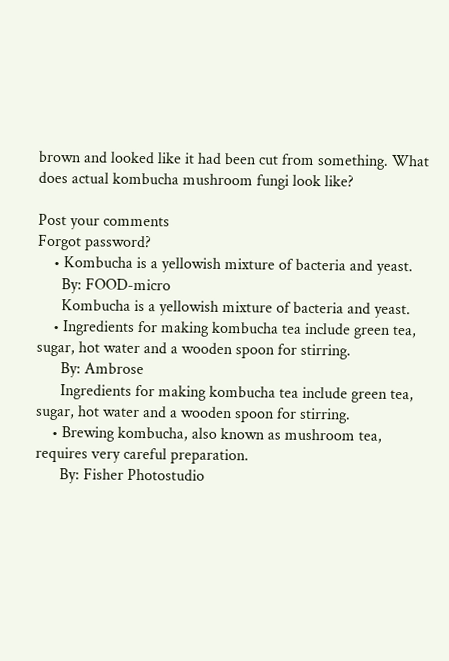brown and looked like it had been cut from something. What does actual kombucha mushroom fungi look like?

Post your comments
Forgot password?
    • Kombucha is a yellowish mixture of bacteria and yeast.
      By: FOOD-micro
      Kombucha is a yellowish mixture of bacteria and yeast.
    • Ingredients for making kombucha tea include green tea, sugar, hot water and a wooden spoon for stirring.
      By: Ambrose
      Ingredients for making kombucha tea include green tea, sugar, hot water and a wooden spoon for stirring.
    • Brewing kombucha, also known as mushroom tea, requires very careful preparation.
      By: Fisher Photostudio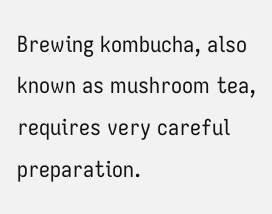Brewing kombucha, also known as mushroom tea, requires very careful preparation.